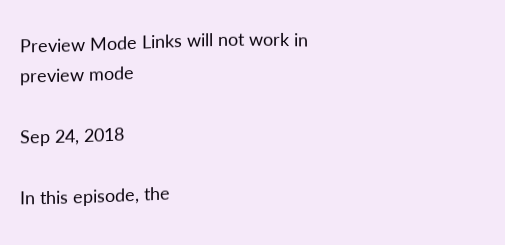Preview Mode Links will not work in preview mode

Sep 24, 2018

In this episode, the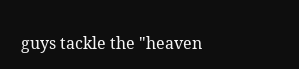guys tackle the "heaven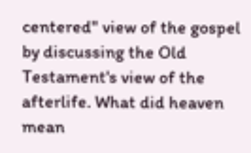centered" view of the gospel by discussing the Old Testament's view of the afterlife. What did heaven mean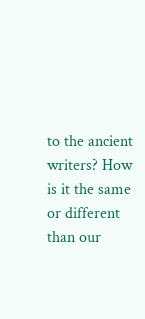to the ancient writers? How is it the same or different than our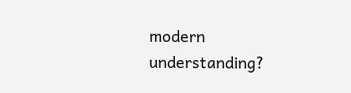modern understanding?